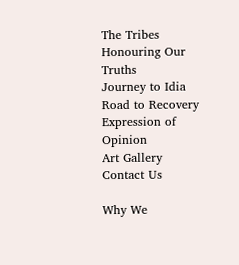The Tribes
Honouring Our Truths
Journey to Idia
Road to Recovery
Expression of Opinion
Art Gallery
Contact Us

Why We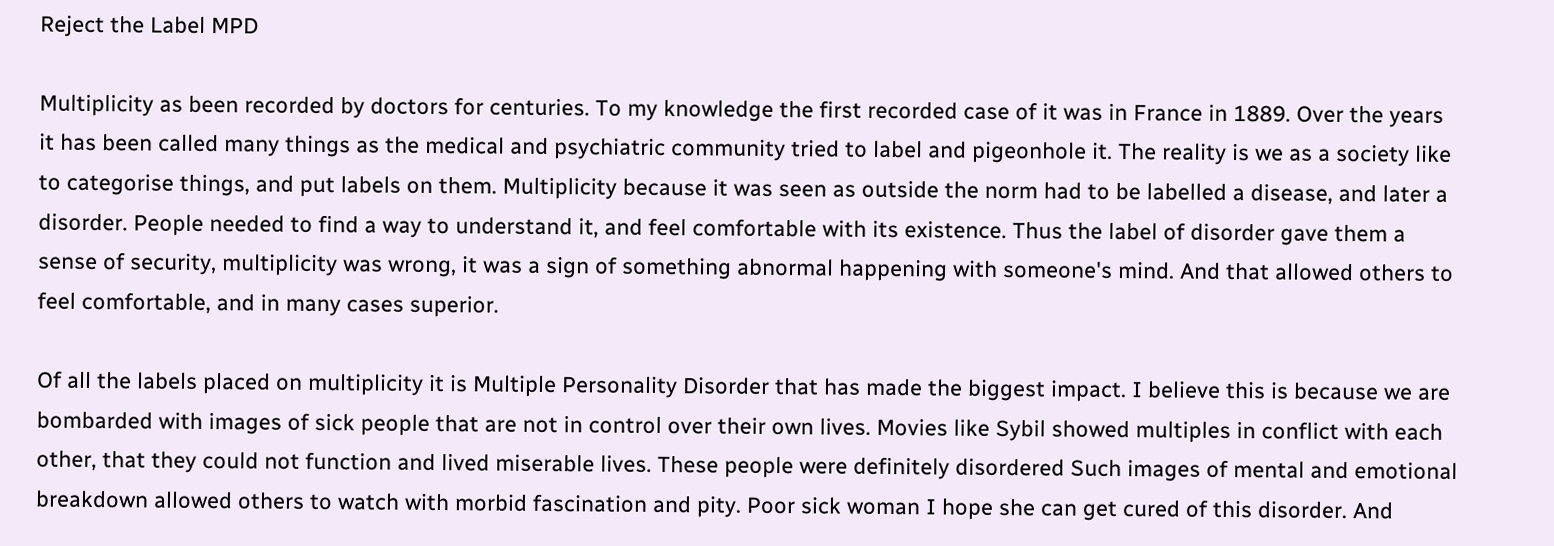Reject the Label MPD

Multiplicity as been recorded by doctors for centuries. To my knowledge the first recorded case of it was in France in 1889. Over the years it has been called many things as the medical and psychiatric community tried to label and pigeonhole it. The reality is we as a society like to categorise things, and put labels on them. Multiplicity because it was seen as outside the norm had to be labelled a disease, and later a disorder. People needed to find a way to understand it, and feel comfortable with its existence. Thus the label of disorder gave them a sense of security, multiplicity was wrong, it was a sign of something abnormal happening with someone's mind. And that allowed others to feel comfortable, and in many cases superior.

Of all the labels placed on multiplicity it is Multiple Personality Disorder that has made the biggest impact. I believe this is because we are bombarded with images of sick people that are not in control over their own lives. Movies like Sybil showed multiples in conflict with each other, that they could not function and lived miserable lives. These people were definitely disordered Such images of mental and emotional breakdown allowed others to watch with morbid fascination and pity. Poor sick woman I hope she can get cured of this disorder. And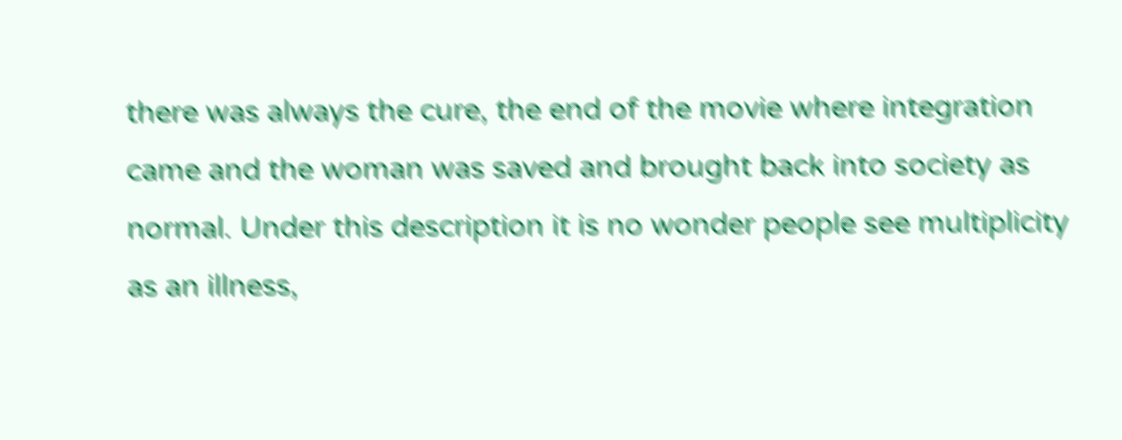there was always the cure, the end of the movie where integration came and the woman was saved and brought back into society as normal. Under this description it is no wonder people see multiplicity as an illness,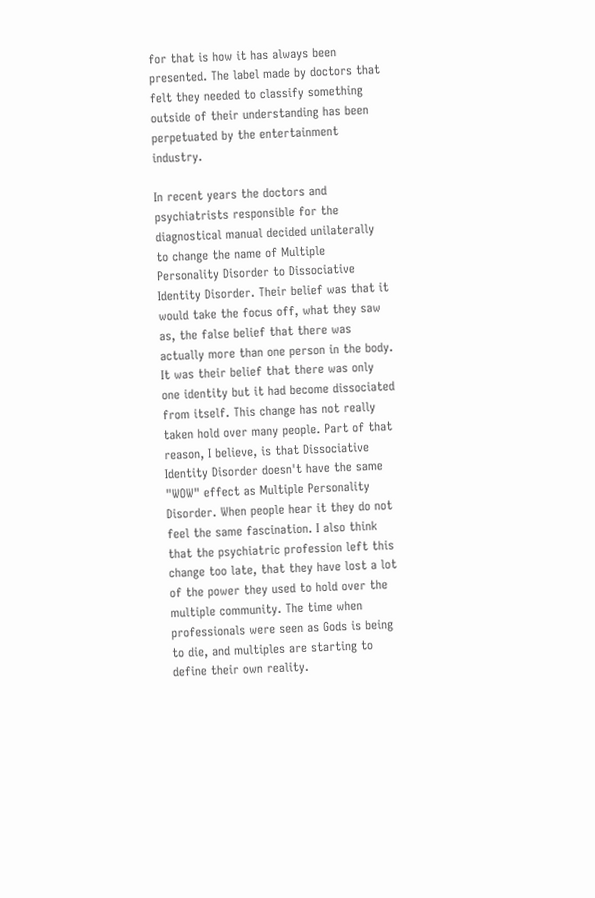for that is how it has always been presented. The label made by doctors that felt they needed to classify something outside of their understanding has been perpetuated by the entertainment industry.

In recent years the doctors and psychiatrists responsible for the diagnostical manual decided unilaterally to change the name of Multiple Personality Disorder to Dissociative Identity Disorder. Their belief was that it would take the focus off, what they saw as, the false belief that there was actually more than one person in the body. It was their belief that there was only one identity but it had become dissociated from itself. This change has not really taken hold over many people. Part of that reason, I believe, is that Dissociative Identity Disorder doesn't have the same "WOW" effect as Multiple Personality Disorder. When people hear it they do not feel the same fascination. I also think that the psychiatric profession left this change too late, that they have lost a lot of the power they used to hold over the multiple community. The time when professionals were seen as Gods is being to die, and multiples are starting to define their own reality.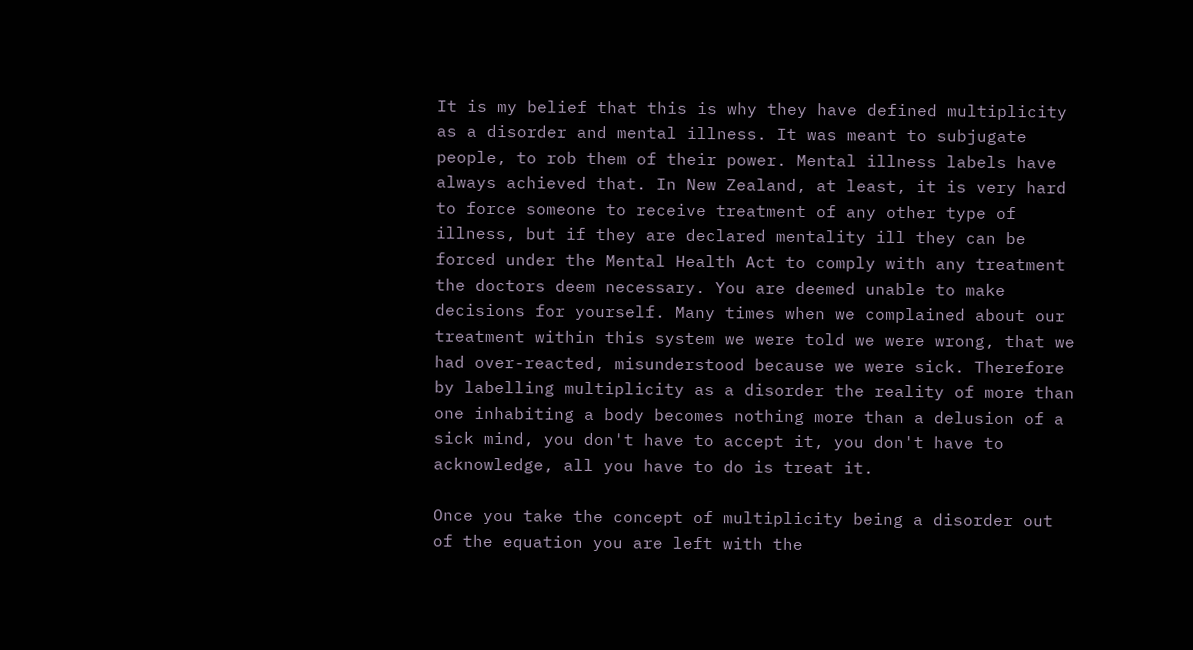It is my belief that this is why they have defined multiplicity as a disorder and mental illness. It was meant to subjugate people, to rob them of their power. Mental illness labels have always achieved that. In New Zealand, at least, it is very hard to force someone to receive treatment of any other type of illness, but if they are declared mentality ill they can be forced under the Mental Health Act to comply with any treatment the doctors deem necessary. You are deemed unable to make decisions for yourself. Many times when we complained about our treatment within this system we were told we were wrong, that we had over-reacted, misunderstood because we were sick. Therefore by labelling multiplicity as a disorder the reality of more than one inhabiting a body becomes nothing more than a delusion of a sick mind, you don't have to accept it, you don't have to acknowledge, all you have to do is treat it.

Once you take the concept of multiplicity being a disorder out of the equation you are left with the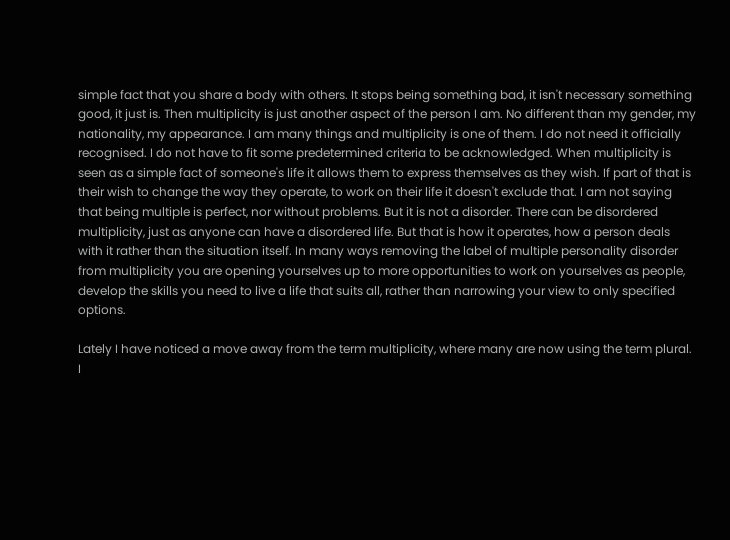simple fact that you share a body with others. It stops being something bad, it isn't necessary something good, it just is. Then multiplicity is just another aspect of the person I am. No different than my gender, my nationality, my appearance. I am many things and multiplicity is one of them. I do not need it officially recognised. I do not have to fit some predetermined criteria to be acknowledged. When multiplicity is seen as a simple fact of someone's life it allows them to express themselves as they wish. If part of that is their wish to change the way they operate, to work on their life it doesn't exclude that. I am not saying that being multiple is perfect, nor without problems. But it is not a disorder. There can be disordered multiplicity, just as anyone can have a disordered life. But that is how it operates, how a person deals with it rather than the situation itself. In many ways removing the label of multiple personality disorder from multiplicity you are opening yourselves up to more opportunities to work on yourselves as people, develop the skills you need to live a life that suits all, rather than narrowing your view to only specified options.

Lately I have noticed a move away from the term multiplicity, where many are now using the term plural. I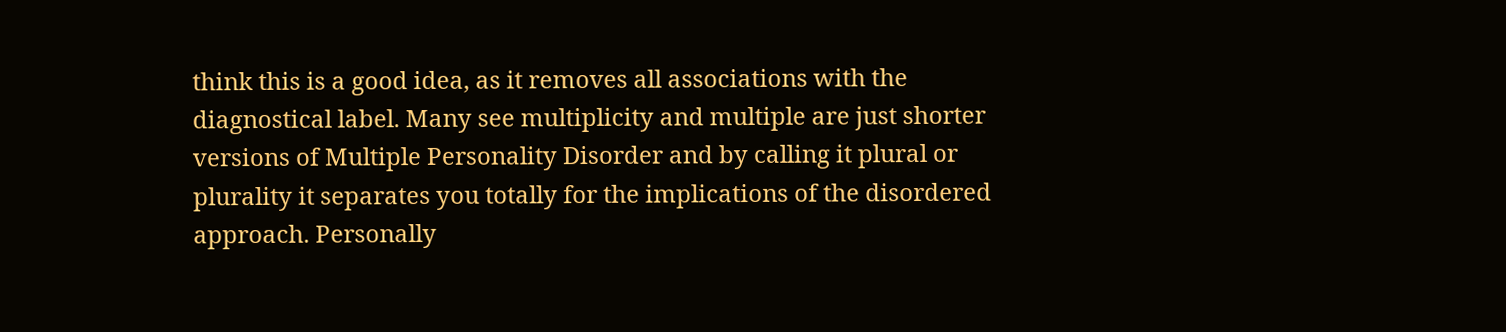think this is a good idea, as it removes all associations with the diagnostical label. Many see multiplicity and multiple are just shorter versions of Multiple Personality Disorder and by calling it plural or plurality it separates you totally for the implications of the disordered approach. Personally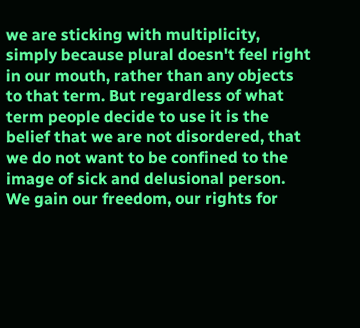we are sticking with multiplicity, simply because plural doesn't feel right in our mouth, rather than any objects to that term. But regardless of what term people decide to use it is the belief that we are not disordered, that we do not want to be confined to the image of sick and delusional person. We gain our freedom, our rights for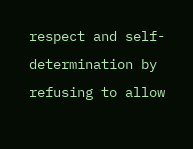respect and self-determination by refusing to allow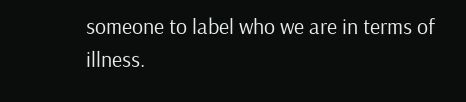someone to label who we are in terms of illness.